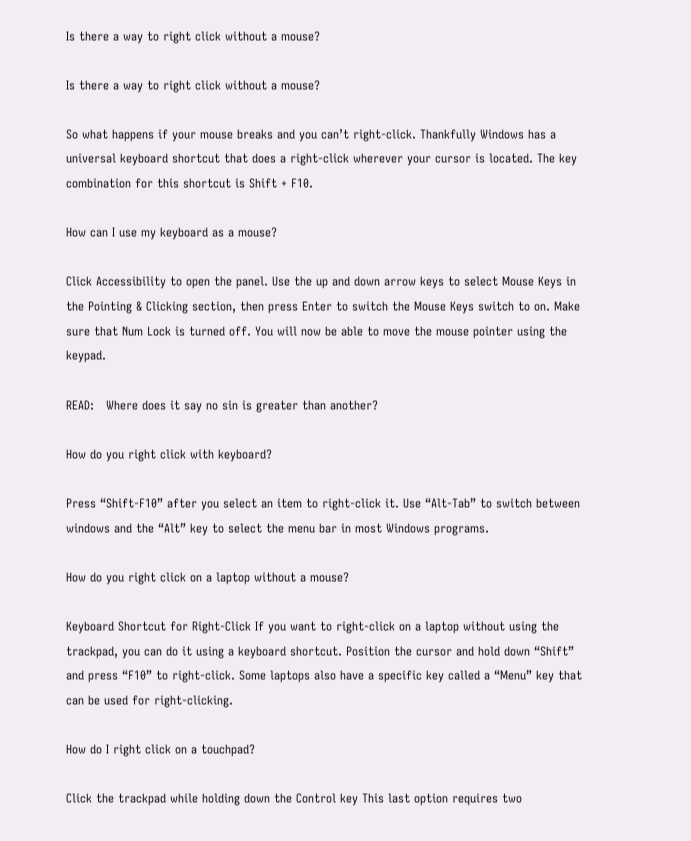Is there a way to right click without a mouse?

Is there a way to right click without a mouse?

So what happens if your mouse breaks and you can’t right-click. Thankfully Windows has a universal keyboard shortcut that does a right-click wherever your cursor is located. The key combination for this shortcut is Shift + F10.

How can I use my keyboard as a mouse?

Click Accessibility to open the panel. Use the up and down arrow keys to select Mouse Keys in the Pointing & Clicking section, then press Enter to switch the Mouse Keys switch to on. Make sure that Num Lock is turned off. You will now be able to move the mouse pointer using the keypad.

READ:   Where does it say no sin is greater than another?

How do you right click with keyboard?

Press “Shift-F10” after you select an item to right-click it. Use “Alt-Tab” to switch between windows and the “Alt” key to select the menu bar in most Windows programs.

How do you right click on a laptop without a mouse?

Keyboard Shortcut for Right-Click If you want to right-click on a laptop without using the trackpad, you can do it using a keyboard shortcut. Position the cursor and hold down “Shift” and press “F10” to right-click. Some laptops also have a specific key called a “Menu” key that can be used for right-clicking.

How do I right click on a touchpad?

Click the trackpad while holding down the Control key This last option requires two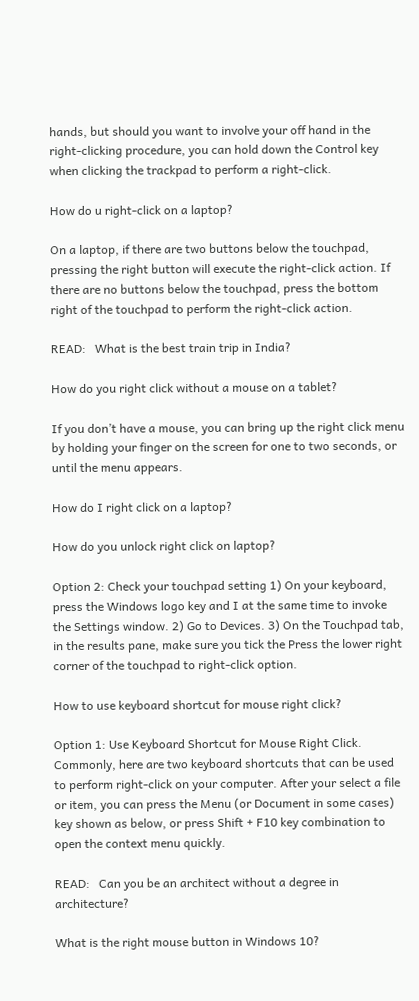hands, but should you want to involve your off hand in the right-clicking procedure, you can hold down the Control key when clicking the trackpad to perform a right-click.

How do u right-click on a laptop?

On a laptop, if there are two buttons below the touchpad, pressing the right button will execute the right-click action. If there are no buttons below the touchpad, press the bottom right of the touchpad to perform the right-click action.

READ:   What is the best train trip in India?

How do you right click without a mouse on a tablet?

If you don’t have a mouse, you can bring up the right click menu by holding your finger on the screen for one to two seconds, or until the menu appears.

How do I right click on a laptop?

How do you unlock right click on laptop?

Option 2: Check your touchpad setting 1) On your keyboard, press the Windows logo key and I at the same time to invoke the Settings window. 2) Go to Devices. 3) On the Touchpad tab, in the results pane, make sure you tick the Press the lower right corner of the touchpad to right-click option.

How to use keyboard shortcut for mouse right click?

Option 1: Use Keyboard Shortcut for Mouse Right Click. Commonly, here are two keyboard shortcuts that can be used to perform right-click on your computer. After your select a file or item, you can press the Menu (or Document in some cases) key shown as below, or press Shift + F10 key combination to open the context menu quickly.

READ:   Can you be an architect without a degree in architecture?

What is the right mouse button in Windows 10?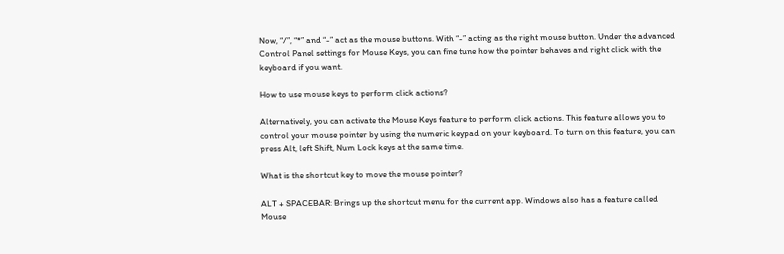Now, “/”, “*” and “-” act as the mouse buttons. With “-” acting as the right mouse button. Under the advanced Control Panel settings for Mouse Keys, you can fine tune how the pointer behaves and right click with the keyboard if you want.

How to use mouse keys to perform click actions?

Alternatively, you can activate the Mouse Keys feature to perform click actions. This feature allows you to control your mouse pointer by using the numeric keypad on your keyboard. To turn on this feature, you can press Alt, left Shift, Num Lock keys at the same time.

What is the shortcut key to move the mouse pointer?

ALT + SPACEBAR: Brings up the shortcut menu for the current app. Windows also has a feature called Mouse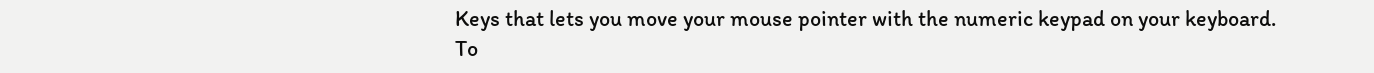Keys that lets you move your mouse pointer with the numeric keypad on your keyboard. To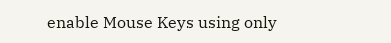enable Mouse Keys using only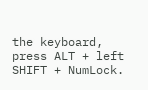the keyboard, press ALT + left SHIFT + NumLock.